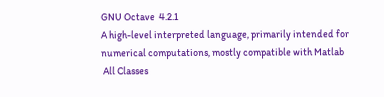GNU Octave  4.2.1
A high-level interpreted language, primarily intended for numerical computations, mostly compatible with Matlab
 All Classes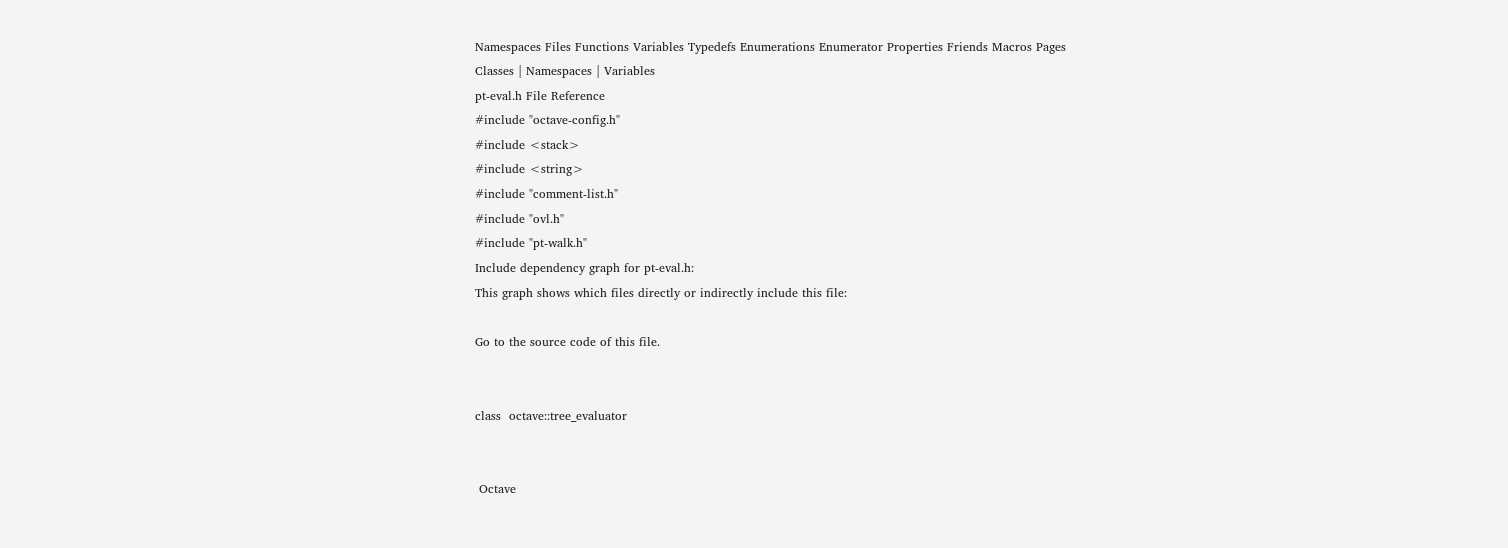Namespaces Files Functions Variables Typedefs Enumerations Enumerator Properties Friends Macros Pages
Classes | Namespaces | Variables
pt-eval.h File Reference
#include "octave-config.h"
#include <stack>
#include <string>
#include "comment-list.h"
#include "ovl.h"
#include "pt-walk.h"
Include dependency graph for pt-eval.h:
This graph shows which files directly or indirectly include this file:

Go to the source code of this file.


class  octave::tree_evaluator


 Octave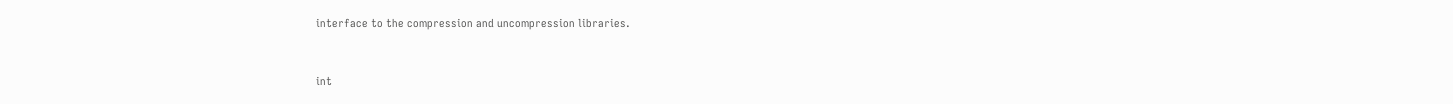interface to the compression and uncompression libraries.


int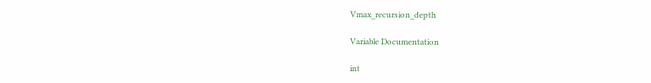Vmax_recursion_depth

Variable Documentation

int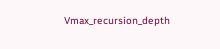Vmax_recursion_depth